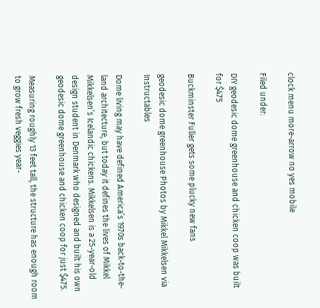clock menu more-arrow no yes mobile

Filed under:

DIY geodesic dome greenhouse and chicken coop was built for $475

Buckminster Fuller gets some plucky new fans

geodesic dome greenhouse Photos by Mikkel Mikkelsen via Instructables

Dome living may have defined America’s 1970s back-to-the-land architecture, but today it defines the lives of Mikkel Mikkelsen’s Icelandic chickens. Mikkelsen is a 25-year-old design student in Denmark who designed and built his own geodesic dome greenhouse and chicken coop for just $475.

Measuring roughly 13 feet tall, the structure has enough room to grow fresh veggies year-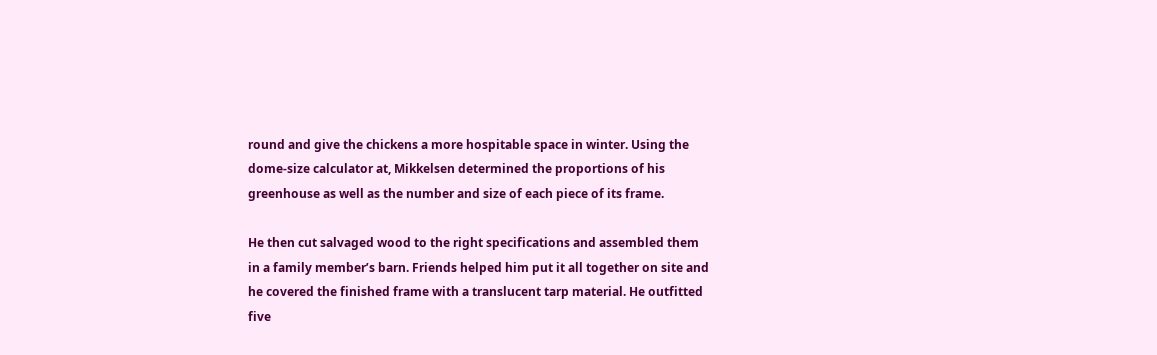round and give the chickens a more hospitable space in winter. Using the dome-size calculator at, Mikkelsen determined the proportions of his greenhouse as well as the number and size of each piece of its frame.

He then cut salvaged wood to the right specifications and assembled them in a family member’s barn. Friends helped him put it all together on site and he covered the finished frame with a translucent tarp material. He outfitted five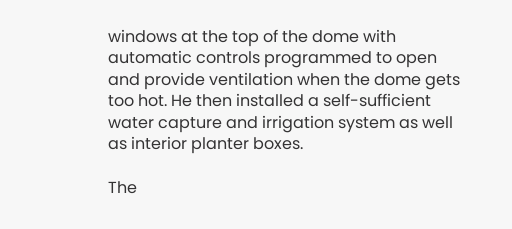windows at the top of the dome with automatic controls programmed to open and provide ventilation when the dome gets too hot. He then installed a self-sufficient water capture and irrigation system as well as interior planter boxes.

The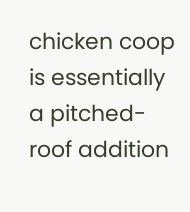chicken coop is essentially a pitched-roof addition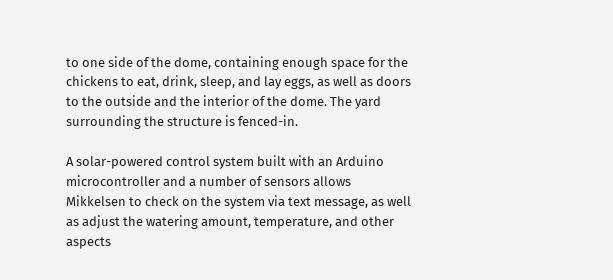to one side of the dome, containing enough space for the chickens to eat, drink, sleep, and lay eggs, as well as doors to the outside and the interior of the dome. The yard surrounding the structure is fenced-in.

A solar-powered control system built with an Arduino microcontroller and a number of sensors allows Mikkelsen to check on the system via text message, as well as adjust the watering amount, temperature, and other aspects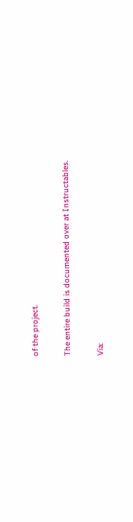of the project.

The entire build is documented over at Instructables.

Via: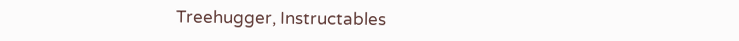Treehugger, Instructables